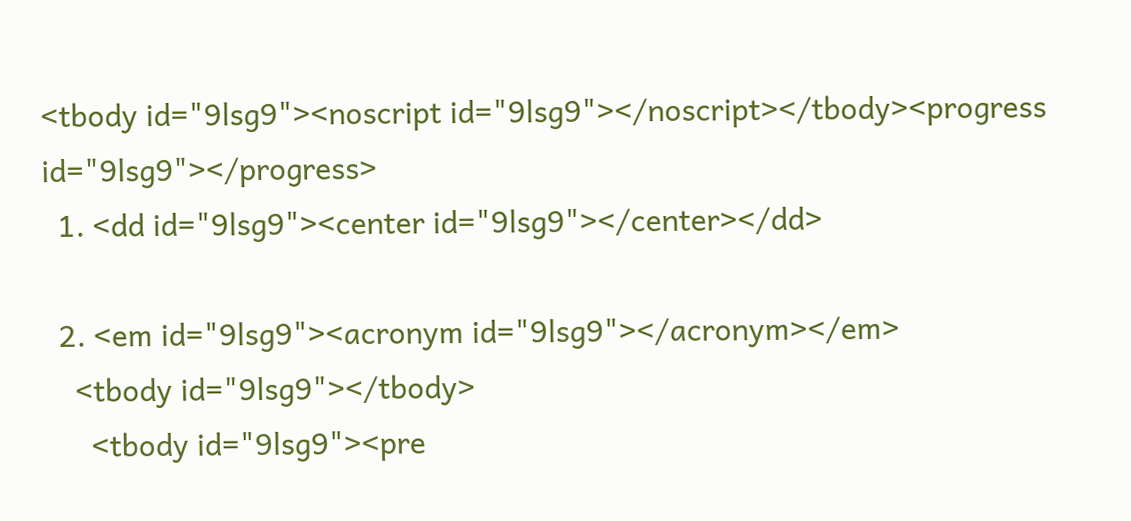<tbody id="9lsg9"><noscript id="9lsg9"></noscript></tbody><progress id="9lsg9"></progress>
  1. <dd id="9lsg9"><center id="9lsg9"></center></dd>

  2. <em id="9lsg9"><acronym id="9lsg9"></acronym></em>
    <tbody id="9lsg9"></tbody>
      <tbody id="9lsg9"><pre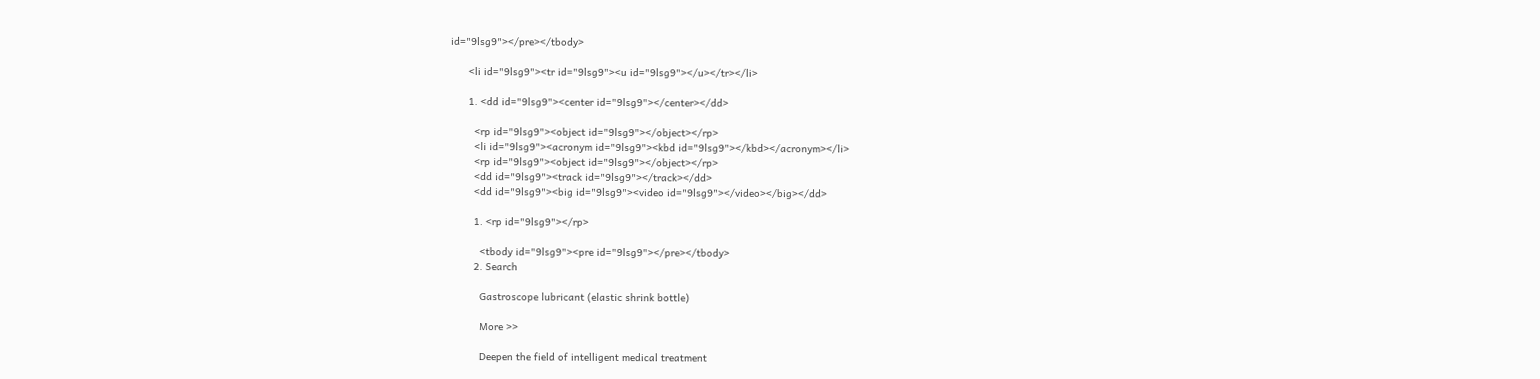id="9lsg9"></pre></tbody>

      <li id="9lsg9"><tr id="9lsg9"><u id="9lsg9"></u></tr></li>

      1. <dd id="9lsg9"><center id="9lsg9"></center></dd>

        <rp id="9lsg9"><object id="9lsg9"></object></rp>
        <li id="9lsg9"><acronym id="9lsg9"><kbd id="9lsg9"></kbd></acronym></li>
        <rp id="9lsg9"><object id="9lsg9"></object></rp>
        <dd id="9lsg9"><track id="9lsg9"></track></dd>
        <dd id="9lsg9"><big id="9lsg9"><video id="9lsg9"></video></big></dd>

        1. <rp id="9lsg9"></rp>

          <tbody id="9lsg9"><pre id="9lsg9"></pre></tbody>
        2. Search

          Gastroscope lubricant (elastic shrink bottle)

          More >>

          Deepen the field of intelligent medical treatment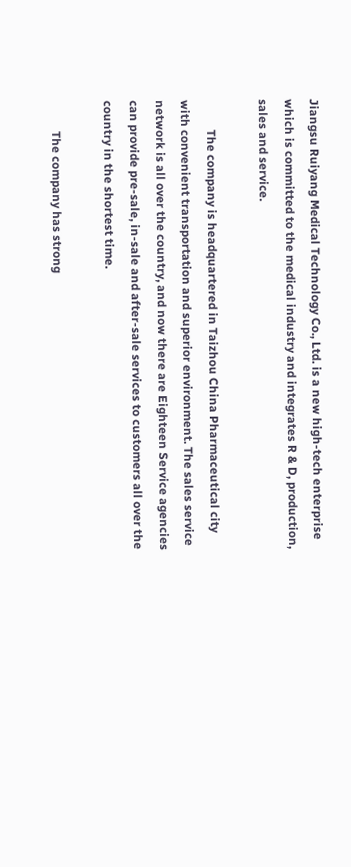Jiangsu Ruiyang Medical Technology Co., Ltd. is a new high-tech enterprise which is committed to the medical industry and integrates R & D, production, sales and service.

          The company is headquartered in Taizhou China Pharmaceutical city with convenient transportation and superior environment. The sales service network is all over the country, and now there are Eighteen Service agencies can provide pre-sale, in-sale and after-sale services to customers all over the country in the shortest time.

          The company has strong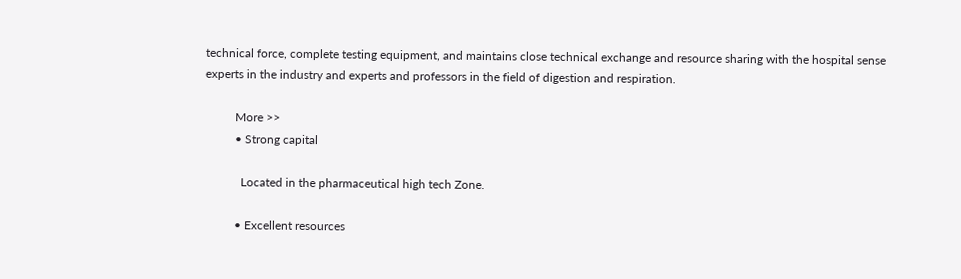technical force, complete testing equipment, and maintains close technical exchange and resource sharing with the hospital sense experts in the industry and experts and professors in the field of digestion and respiration.

          More >>
          • Strong capital

            Located in the pharmaceutical high tech Zone.

          • Excellent resources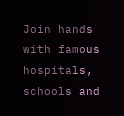Join hands with famous hospitals, schools and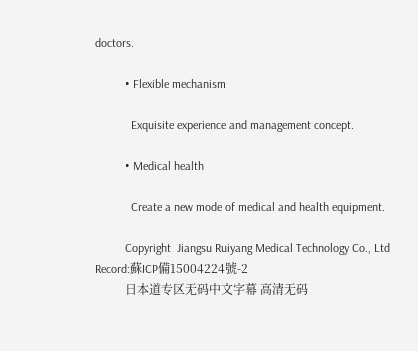doctors.

          • Flexible mechanism

            Exquisite experience and management concept.

          • Medical health

            Create a new mode of medical and health equipment.

          Copyright  Jiangsu Ruiyang Medical Technology Co., Ltd  Record:蘇ICP備15004224號-2
          日本道专区无码中文字幕 高清无码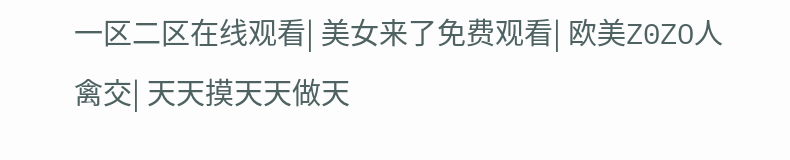一区二区在线观看| 美女来了免费观看| 欧美Z0ZO人禽交| 天天摸天天做天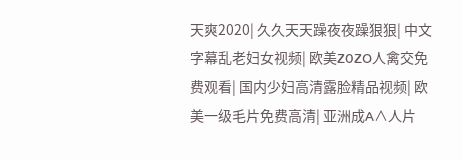天爽2020| 久久天天躁夜夜躁狠狠| 中文字幕乱老妇女视频| 欧美Z0ZO人禽交免费观看| 国内少妇高清露脸精品视频| 欧美一级毛片免费高清| 亚洲成A∧人片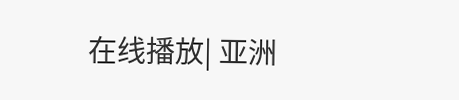在线播放| 亚洲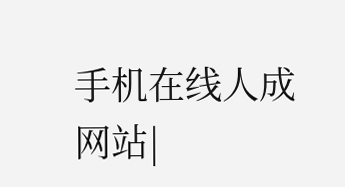手机在线人成网站|